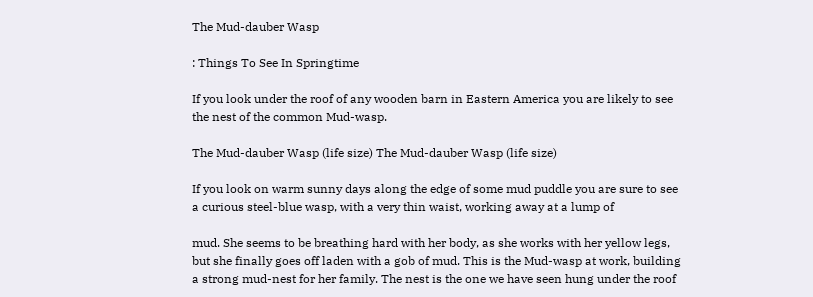The Mud-dauber Wasp

: Things To See In Springtime

If you look under the roof of any wooden barn in Eastern America you are likely to see the nest of the common Mud-wasp.

The Mud-dauber Wasp (life size) The Mud-dauber Wasp (life size)

If you look on warm sunny days along the edge of some mud puddle you are sure to see a curious steel-blue wasp, with a very thin waist, working away at a lump of

mud. She seems to be breathing hard with her body, as she works with her yellow legs, but she finally goes off laden with a gob of mud. This is the Mud-wasp at work, building a strong mud-nest for her family. The nest is the one we have seen hung under the roof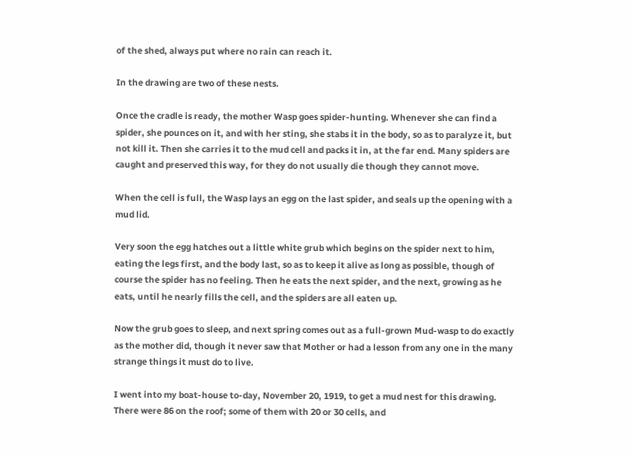of the shed, always put where no rain can reach it.

In the drawing are two of these nests.

Once the cradle is ready, the mother Wasp goes spider-hunting. Whenever she can find a spider, she pounces on it, and with her sting, she stabs it in the body, so as to paralyze it, but not kill it. Then she carries it to the mud cell and packs it in, at the far end. Many spiders are caught and preserved this way, for they do not usually die though they cannot move.

When the cell is full, the Wasp lays an egg on the last spider, and seals up the opening with a mud lid.

Very soon the egg hatches out a little white grub which begins on the spider next to him, eating the legs first, and the body last, so as to keep it alive as long as possible, though of course the spider has no feeling. Then he eats the next spider, and the next, growing as he eats, until he nearly fills the cell, and the spiders are all eaten up.

Now the grub goes to sleep, and next spring comes out as a full-grown Mud-wasp to do exactly as the mother did, though it never saw that Mother or had a lesson from any one in the many strange things it must do to live.

I went into my boat-house to-day, November 20, 1919, to get a mud nest for this drawing. There were 86 on the roof; some of them with 20 or 30 cells, and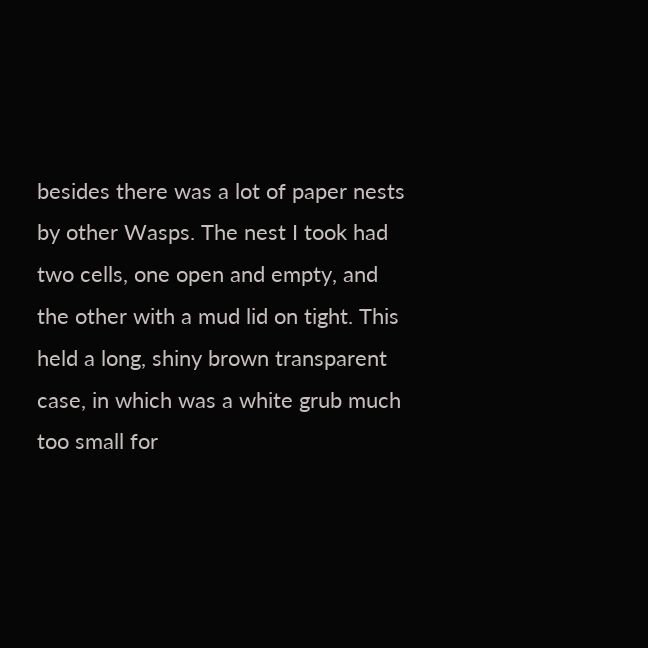besides there was a lot of paper nests by other Wasps. The nest I took had two cells, one open and empty, and the other with a mud lid on tight. This held a long, shiny brown transparent case, in which was a white grub much too small for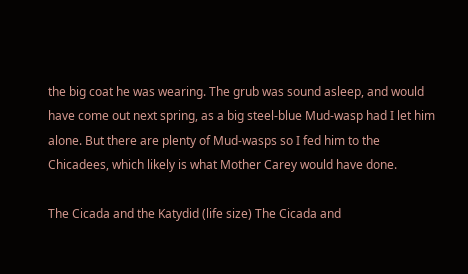the big coat he was wearing. The grub was sound asleep, and would have come out next spring, as a big steel-blue Mud-wasp had I let him alone. But there are plenty of Mud-wasps so I fed him to the Chicadees, which likely is what Mother Carey would have done.

The Cicada and the Katydid (life size) The Cicada and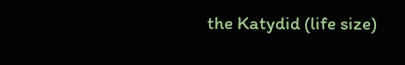the Katydid (life size)